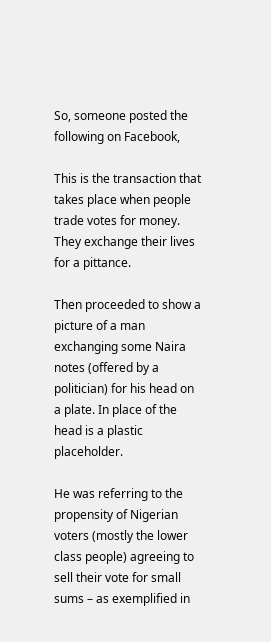So, someone posted the following on Facebook,

This is the transaction that takes place when people trade votes for money. They exchange their lives for a pittance.

Then proceeded to show a picture of a man exchanging some Naira notes (offered by a politician) for his head on a plate. In place of the head is a plastic placeholder.

He was referring to the propensity of Nigerian voters (mostly the lower class people) agreeing to sell their vote for small sums – as exemplified in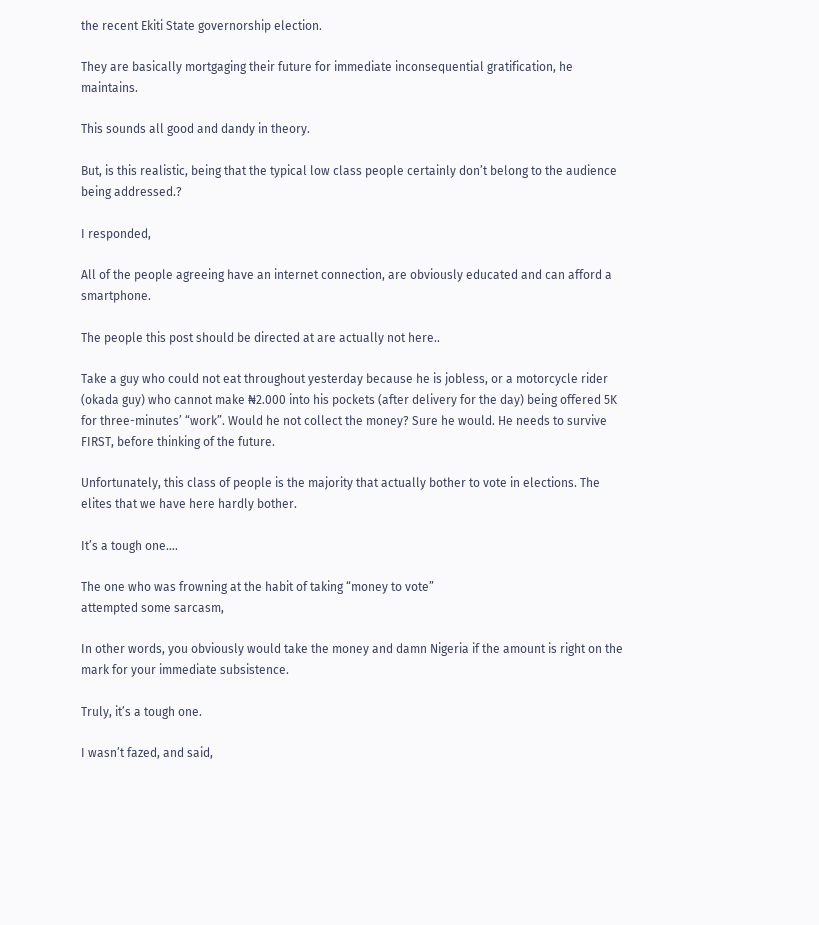the recent Ekiti State governorship election.

They are basically mortgaging their future for immediate inconsequential gratification, he maintains.

This sounds all good and dandy in theory.

But, is this realistic, being that the typical low class people certainly don’t belong to the audience being addressed.?

I responded,

All of the people agreeing have an internet connection, are obviously educated and can afford a smartphone.

The people this post should be directed at are actually not here..

Take a guy who could not eat throughout yesterday because he is jobless, or a motorcycle rider (okada guy) who cannot make ₦2.000 into his pockets (after delivery for the day) being offered 5K for three-minutes’ “work”. Would he not collect the money? Sure he would. He needs to survive FIRST, before thinking of the future.

Unfortunately, this class of people is the majority that actually bother to vote in elections. The elites that we have here hardly bother.

It’s a tough one….

The one who was frowning at the habit of taking “money to vote”
attempted some sarcasm,

In other words, you obviously would take the money and damn Nigeria if the amount is right on the mark for your immediate subsistence.

Truly, it’s a tough one.

I wasn’t fazed, and said,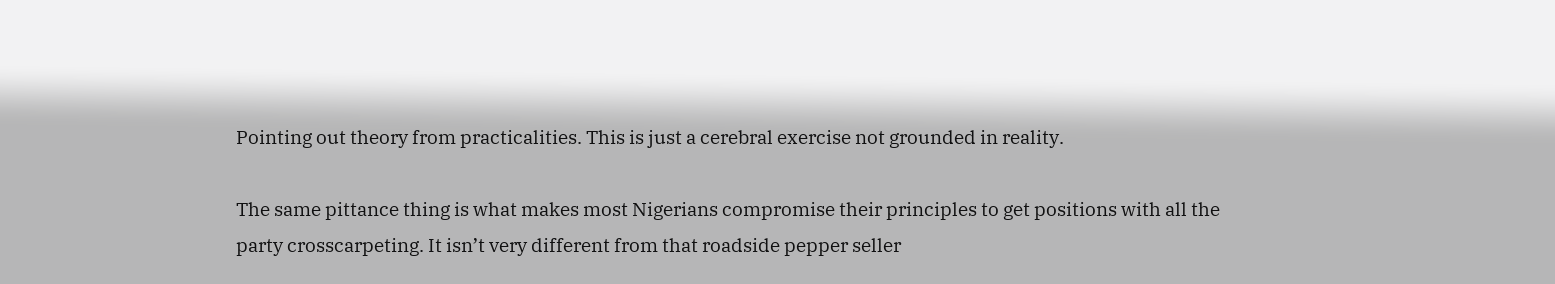Pointing out theory from practicalities. This is just a cerebral exercise not grounded in reality.

The same pittance thing is what makes most Nigerians compromise their principles to get positions with all the party crosscarpeting. It isn’t very different from that roadside pepper seller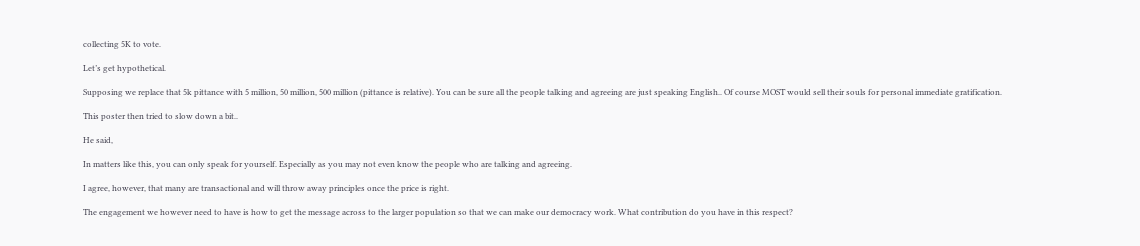collecting 5K to vote.

Let’s get hypothetical.

Supposing we replace that 5k pittance with 5 million, 50 million, 500 million (pittance is relative). You can be sure all the people talking and agreeing are just speaking English.. Of course MOST would sell their souls for personal immediate gratification.

This poster then tried to slow down a bit..

He said,

In matters like this, you can only speak for yourself. Especially as you may not even know the people who are talking and agreeing.

I agree, however, that many are transactional and will throw away principles once the price is right.

The engagement we however need to have is how to get the message across to the larger population so that we can make our democracy work. What contribution do you have in this respect?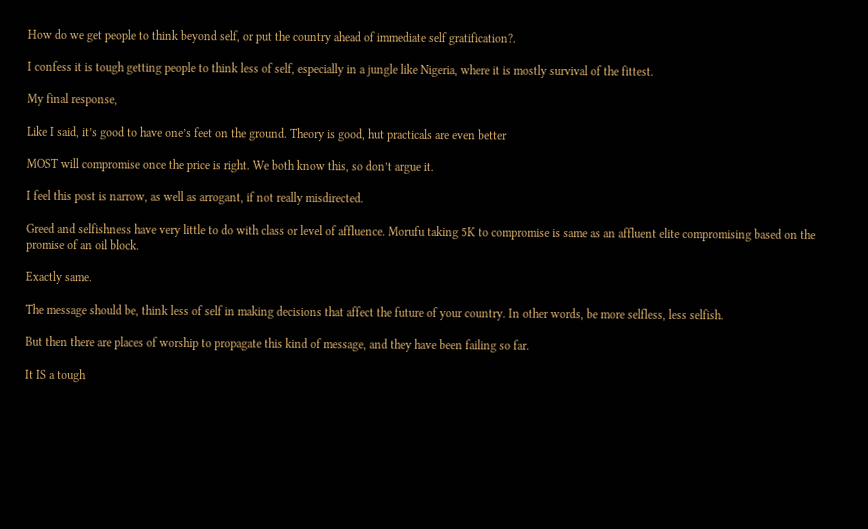How do we get people to think beyond self, or put the country ahead of immediate self gratification?.

I confess it is tough getting people to think less of self, especially in a jungle like Nigeria, where it is mostly survival of the fittest.

My final response,

Like I said, it’s good to have one’s feet on the ground. Theory is good, hut practicals are even better

MOST will compromise once the price is right. We both know this, so don’t argue it.

I feel this post is narrow, as well as arrogant, if not really misdirected.

Greed and selfishness have very little to do with class or level of affluence. Morufu taking 5K to compromise is same as an affluent elite compromising based on the promise of an oil block.

Exactly same.

The message should be, think less of self in making decisions that affect the future of your country. In other words, be more selfless, less selfish.

But then there are places of worship to propagate this kind of message, and they have been failing so far.

It IS a tough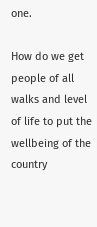one.

How do we get people of all walks and level of life to put the wellbeing of the country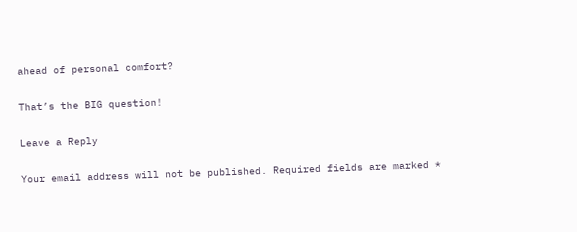ahead of personal comfort?

That’s the BIG question!

Leave a Reply

Your email address will not be published. Required fields are marked *